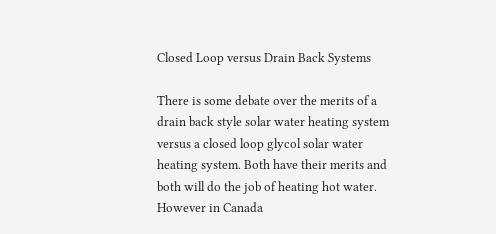Closed Loop versus Drain Back Systems

There is some debate over the merits of a drain back style solar water heating system versus a closed loop glycol solar water heating system. Both have their merits and both will do the job of heating hot water. However in Canada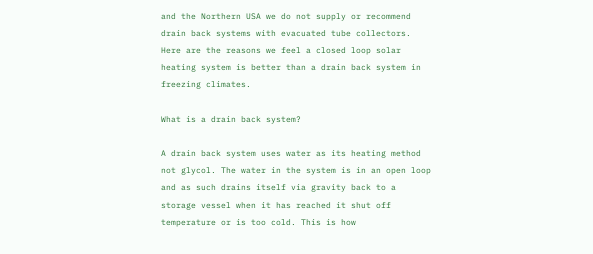and the Northern USA we do not supply or recommend drain back systems with evacuated tube collectors. Here are the reasons we feel a closed loop solar heating system is better than a drain back system in freezing climates.

What is a drain back system?

A drain back system uses water as its heating method not glycol. The water in the system is in an open loop and as such drains itself via gravity back to a storage vessel when it has reached it shut off temperature or is too cold. This is how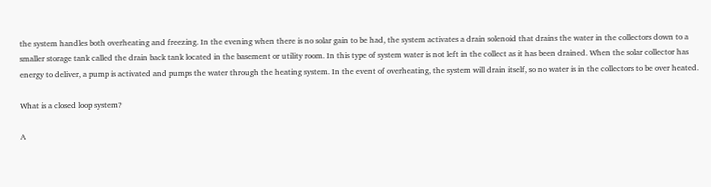the system handles both overheating and freezing. In the evening when there is no solar gain to be had, the system activates a drain solenoid that drains the water in the collectors down to a smaller storage tank called the drain back tank located in the basement or utility room. In this type of system water is not left in the collect as it has been drained. When the solar collector has energy to deliver, a pump is activated and pumps the water through the heating system. In the event of overheating, the system will drain itself, so no water is in the collectors to be over heated.

What is a closed loop system?

A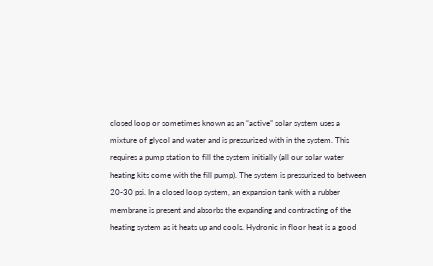closed loop or sometimes known as an “active” solar system uses a mixture of glycol and water and is pressurized with in the system. This requires a pump station to fill the system initially (all our solar water heating kits come with the fill pump). The system is pressurized to between 20-30 psi. In a closed loop system, an expansion tank with a rubber membrane is present and absorbs the expanding and contracting of the heating system as it heats up and cools. Hydronic in floor heat is a good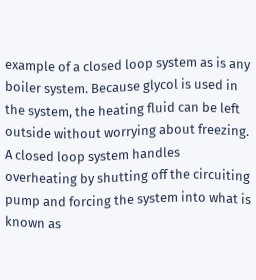example of a closed loop system as is any boiler system. Because glycol is used in the system, the heating fluid can be left outside without worrying about freezing. A closed loop system handles overheating by shutting off the circuiting pump and forcing the system into what is known as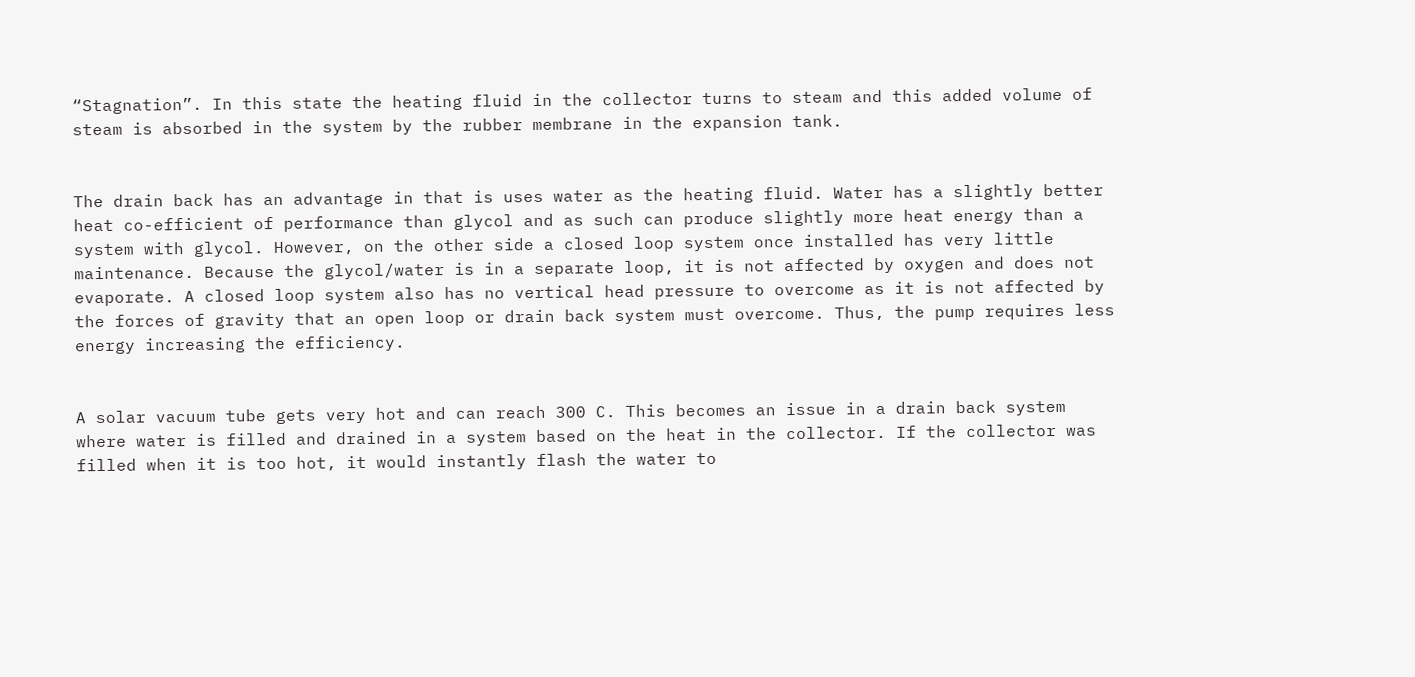“Stagnation”. In this state the heating fluid in the collector turns to steam and this added volume of steam is absorbed in the system by the rubber membrane in the expansion tank.


The drain back has an advantage in that is uses water as the heating fluid. Water has a slightly better heat co-efficient of performance than glycol and as such can produce slightly more heat energy than a system with glycol. However, on the other side a closed loop system once installed has very little maintenance. Because the glycol/water is in a separate loop, it is not affected by oxygen and does not evaporate. A closed loop system also has no vertical head pressure to overcome as it is not affected by the forces of gravity that an open loop or drain back system must overcome. Thus, the pump requires less energy increasing the efficiency.


A solar vacuum tube gets very hot and can reach 300 C. This becomes an issue in a drain back system where water is filled and drained in a system based on the heat in the collector. If the collector was filled when it is too hot, it would instantly flash the water to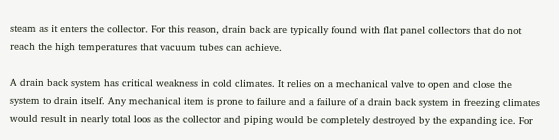steam as it enters the collector. For this reason, drain back are typically found with flat panel collectors that do not reach the high temperatures that vacuum tubes can achieve.

A drain back system has critical weakness in cold climates. It relies on a mechanical valve to open and close the system to drain itself. Any mechanical item is prone to failure and a failure of a drain back system in freezing climates would result in nearly total loos as the collector and piping would be completely destroyed by the expanding ice. For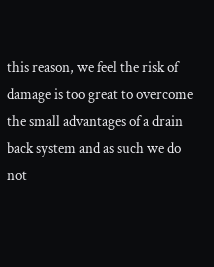this reason, we feel the risk of damage is too great to overcome the small advantages of a drain back system and as such we do not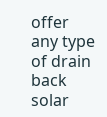offer any type of drain back solar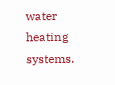water heating systems.